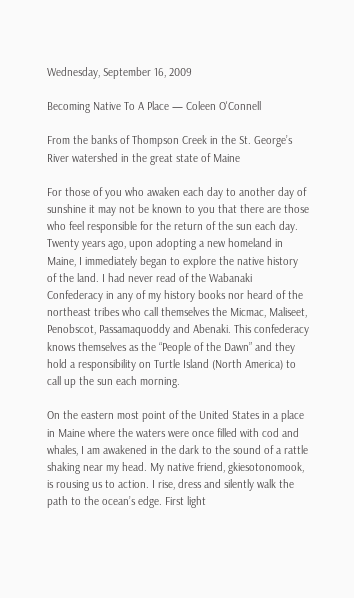Wednesday, September 16, 2009

Becoming Native To A Place — Coleen O'Connell

From the banks of Thompson Creek in the St. George’s River watershed in the great state of Maine

For those of you who awaken each day to another day of sunshine it may not be known to you that there are those who feel responsible for the return of the sun each day. Twenty years ago, upon adopting a new homeland in Maine, I immediately began to explore the native history of the land. I had never read of the Wabanaki Confederacy in any of my history books nor heard of the northeast tribes who call themselves the Micmac, Maliseet, Penobscot, Passamaquoddy and Abenaki. This confederacy knows themselves as the “People of the Dawn” and they hold a responsibility on Turtle Island (North America) to call up the sun each morning.

On the eastern most point of the United States in a place in Maine where the waters were once filled with cod and whales, I am awakened in the dark to the sound of a rattle shaking near my head. My native friend, gkiesotonomook, is rousing us to action. I rise, dress and silently walk the path to the ocean’s edge. First light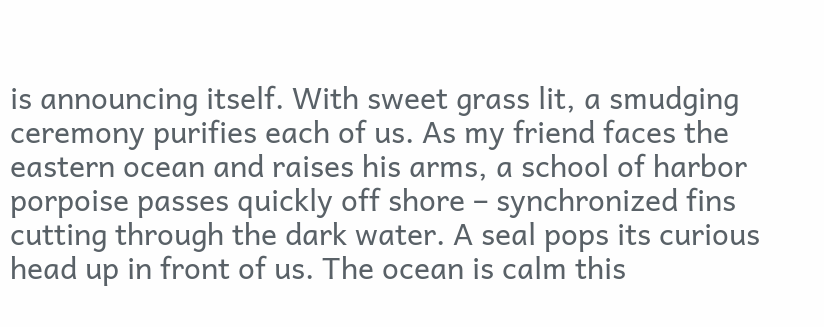is announcing itself. With sweet grass lit, a smudging ceremony purifies each of us. As my friend faces the eastern ocean and raises his arms, a school of harbor porpoise passes quickly off shore – synchronized fins cutting through the dark water. A seal pops its curious head up in front of us. The ocean is calm this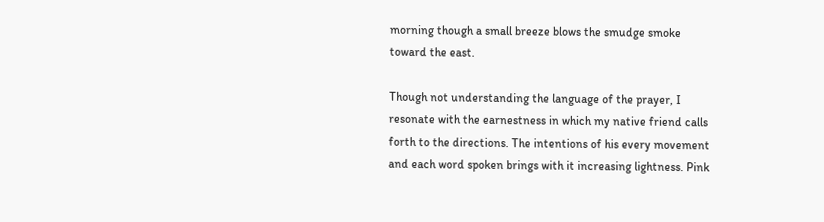morning though a small breeze blows the smudge smoke toward the east.

Though not understanding the language of the prayer, I resonate with the earnestness in which my native friend calls forth to the directions. The intentions of his every movement and each word spoken brings with it increasing lightness. Pink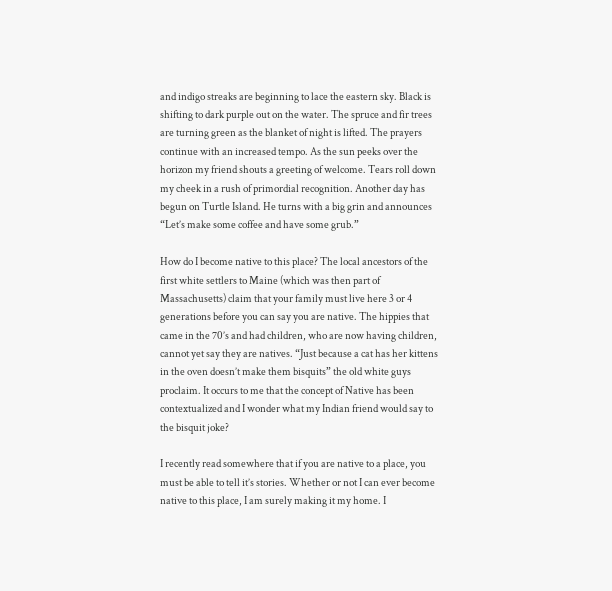and indigo streaks are beginning to lace the eastern sky. Black is shifting to dark purple out on the water. The spruce and fir trees are turning green as the blanket of night is lifted. The prayers continue with an increased tempo. As the sun peeks over the horizon my friend shouts a greeting of welcome. Tears roll down my cheek in a rush of primordial recognition. Another day has begun on Turtle Island. He turns with a big grin and announces “Let’s make some coffee and have some grub.”

How do I become native to this place? The local ancestors of the first white settlers to Maine (which was then part of Massachusetts) claim that your family must live here 3 or 4 generations before you can say you are native. The hippies that came in the 70’s and had children, who are now having children, cannot yet say they are natives. “Just because a cat has her kittens in the oven doesn’t make them bisquits” the old white guys proclaim. It occurs to me that the concept of Native has been contextualized and I wonder what my Indian friend would say to the bisquit joke?

I recently read somewhere that if you are native to a place, you must be able to tell it’s stories. Whether or not I can ever become native to this place, I am surely making it my home. I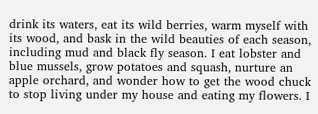drink its waters, eat its wild berries, warm myself with its wood, and bask in the wild beauties of each season, including mud and black fly season. I eat lobster and blue mussels, grow potatoes and squash, nurture an apple orchard, and wonder how to get the wood chuck to stop living under my house and eating my flowers. I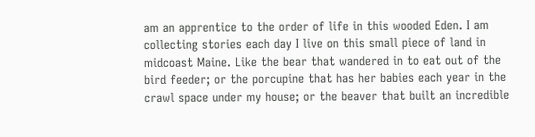am an apprentice to the order of life in this wooded Eden. I am collecting stories each day I live on this small piece of land in midcoast Maine. Like the bear that wandered in to eat out of the bird feeder; or the porcupine that has her babies each year in the crawl space under my house; or the beaver that built an incredible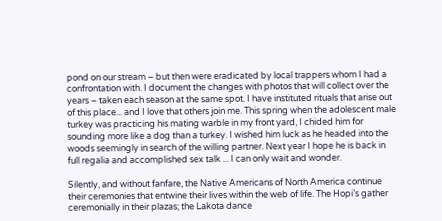pond on our stream – but then were eradicated by local trappers whom I had a confrontation with. I document the changes with photos that will collect over the years – taken each season at the same spot. I have instituted rituals that arise out of this place... and I love that others join me. This spring when the adolescent male turkey was practicing his mating warble in my front yard, I chided him for sounding more like a dog than a turkey. I wished him luck as he headed into the woods seemingly in search of the willing partner. Next year I hope he is back in full regalia and accomplished sex talk ... I can only wait and wonder.

Silently, and without fanfare, the Native Americans of North America continue their ceremonies that entwine their lives within the web of life. The Hopi’s gather ceremonially in their plazas; the Lakota dance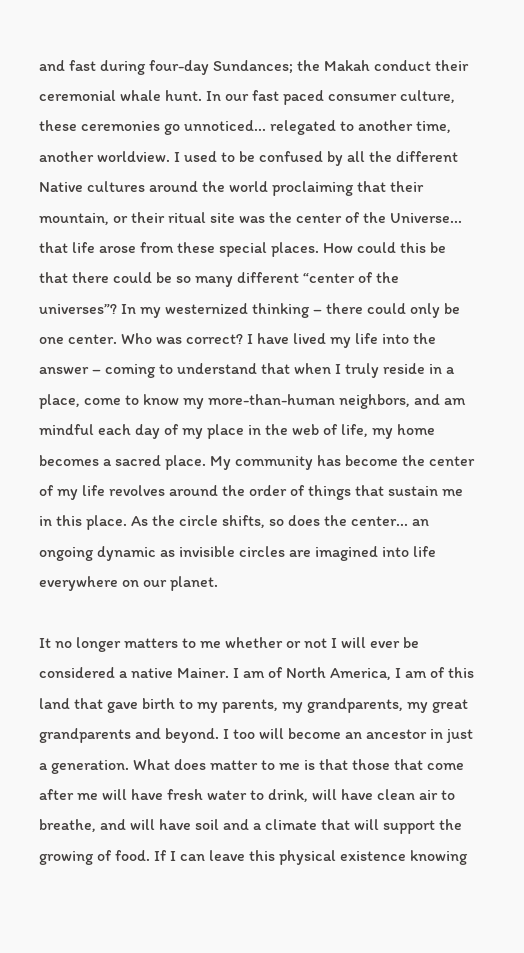and fast during four-day Sundances; the Makah conduct their ceremonial whale hunt. In our fast paced consumer culture, these ceremonies go unnoticed... relegated to another time, another worldview. I used to be confused by all the different Native cultures around the world proclaiming that their mountain, or their ritual site was the center of the Universe... that life arose from these special places. How could this be that there could be so many different “center of the universes”? In my westernized thinking – there could only be one center. Who was correct? I have lived my life into the answer – coming to understand that when I truly reside in a place, come to know my more-than-human neighbors, and am mindful each day of my place in the web of life, my home becomes a sacred place. My community has become the center of my life revolves around the order of things that sustain me in this place. As the circle shifts, so does the center... an ongoing dynamic as invisible circles are imagined into life everywhere on our planet.

It no longer matters to me whether or not I will ever be considered a native Mainer. I am of North America, I am of this land that gave birth to my parents, my grandparents, my great grandparents and beyond. I too will become an ancestor in just a generation. What does matter to me is that those that come after me will have fresh water to drink, will have clean air to breathe, and will have soil and a climate that will support the growing of food. If I can leave this physical existence knowing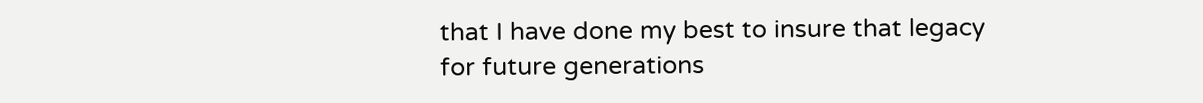that I have done my best to insure that legacy for future generations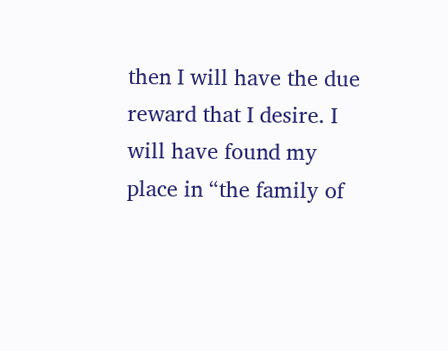then I will have the due reward that I desire. I will have found my place in “the family of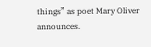things” as poet Mary Oliver announces.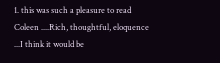1. this was such a pleasure to read Coleen ....Rich, thoughtful, eloquence ...I think it would be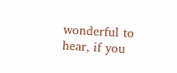wonderful to hear, if you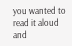you wanted to read it aloud and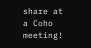share at a Coho meeting!